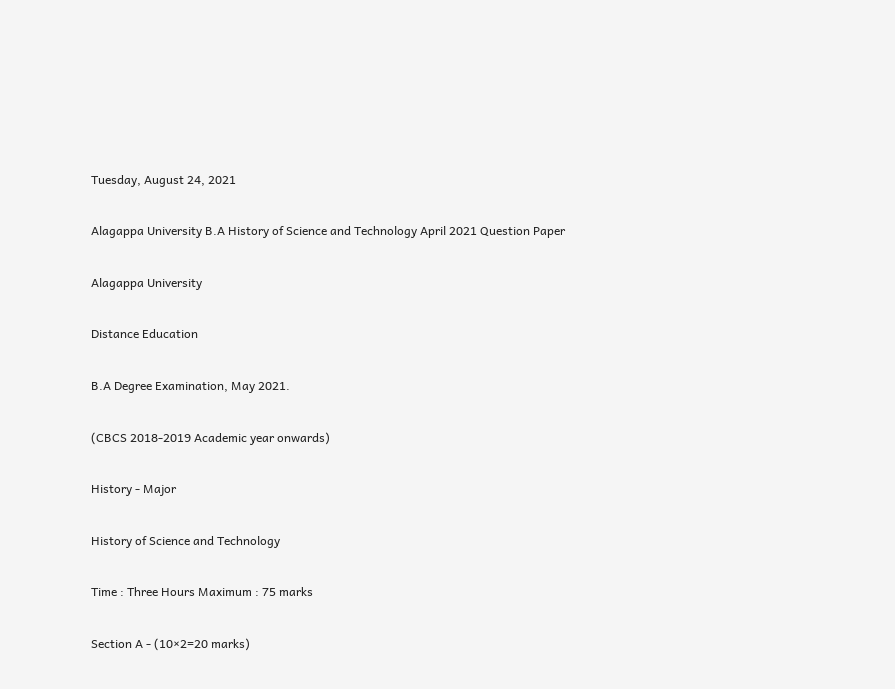Tuesday, August 24, 2021

Alagappa University B.A History of Science and Technology April 2021 Question Paper

Alagappa University

Distance Education

B.A Degree Examination, May 2021.

(CBCS 2018-2019 Academic year onwards)

History - Major

History of Science and Technology

Time : Three Hours Maximum : 75 marks

Section A - (10×2=20 marks)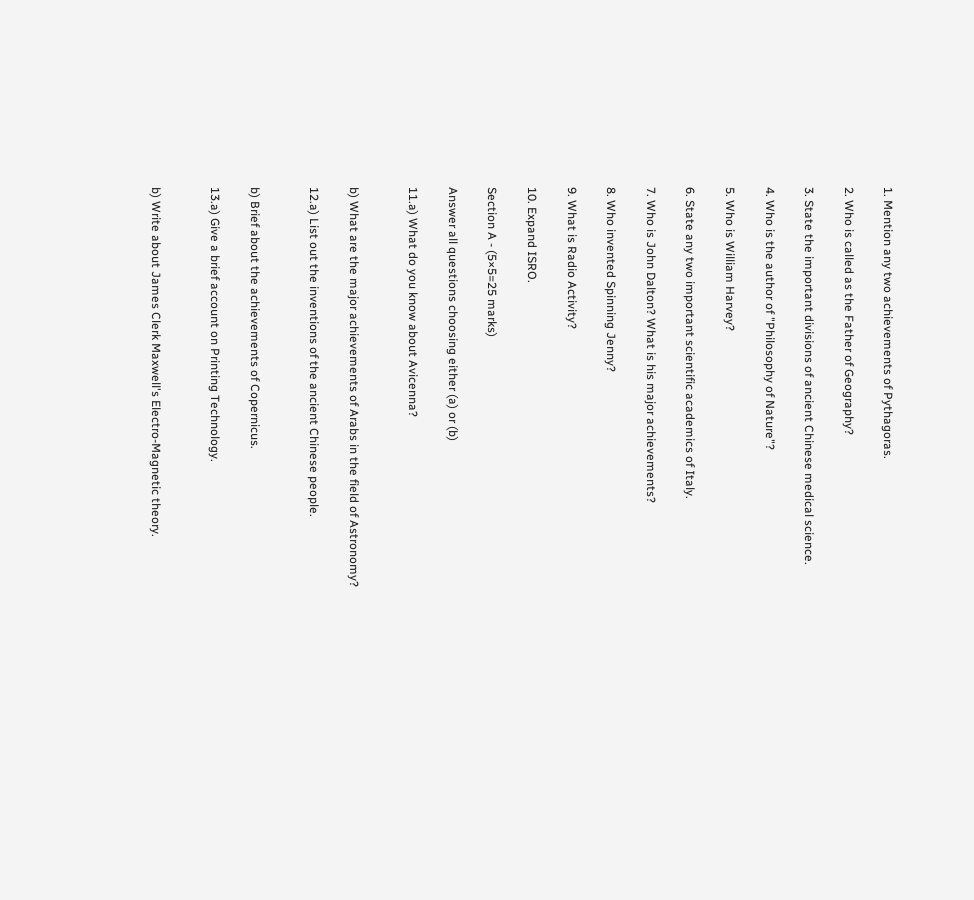1. Mention any two achievements of Pythagoras.

2. Who is called as the Father of Geography?

3. State the important divisions of ancient Chinese medical science.

4. Who is the author of "Philosophy of Nature"?

5. Who is William Harvey?

6. State any two important scientific academics of Italy.

7. Who is John Dalton? What is his major achievements?

8. Who invented Spinning Jenny?

9. What is Radio Activity?

10. Expand ISRO.

Section A - (5×5=25 marks)

Answer all questions choosing either (a) or (b)

11.a) What do you know about Avicenna?


b) What are the major achievements of Arabs in the field of Astronomy?

12.a) List out the inventions of the ancient Chinese people.


b) Brief about the achievements of Copernicus.

13.a) Give a brief account on Printing Technology.


b) Write about James Clerk Maxwell's Electro-Magnetic theory.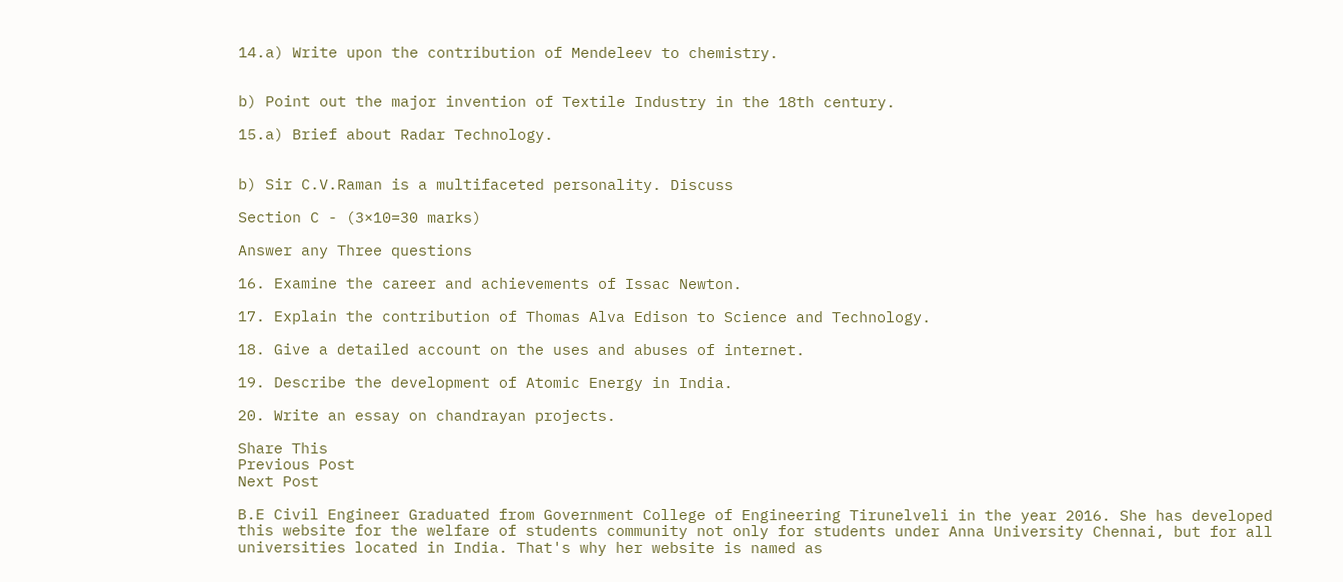14.a) Write upon the contribution of Mendeleev to chemistry.


b) Point out the major invention of Textile Industry in the 18th century.

15.a) Brief about Radar Technology.


b) Sir C.V.Raman is a multifaceted personality. Discuss

Section C - (3×10=30 marks)

Answer any Three questions

16. Examine the career and achievements of Issac Newton.

17. Explain the contribution of Thomas Alva Edison to Science and Technology.

18. Give a detailed account on the uses and abuses of internet.

19. Describe the development of Atomic Energy in India.

20. Write an essay on chandrayan projects.

Share This
Previous Post
Next Post

B.E Civil Engineer Graduated from Government College of Engineering Tirunelveli in the year 2016. She has developed this website for the welfare of students community not only for students under Anna University Chennai, but for all universities located in India. That's why her website is named as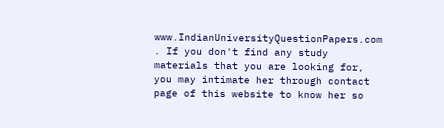www.IndianUniversityQuestionPapers.com . If you don't find any study materials that you are looking for, you may intimate her through contact page of this website to know her so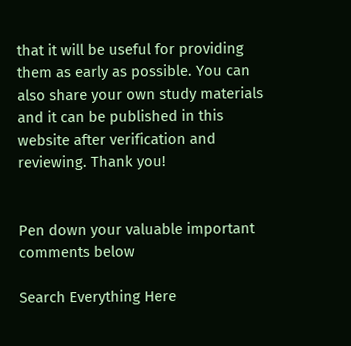that it will be useful for providing them as early as possible. You can also share your own study materials and it can be published in this website after verification and reviewing. Thank you!


Pen down your valuable important comments below

Search Everything Here